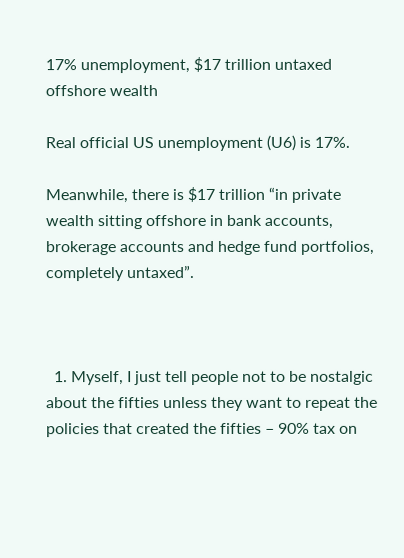17% unemployment, $17 trillion untaxed offshore wealth

Real official US unemployment (U6) is 17%.

Meanwhile, there is $17 trillion “in private wealth sitting offshore in bank accounts, brokerage accounts and hedge fund portfolios, completely untaxed”.



  1. Myself, I just tell people not to be nostalgic about the fifties unless they want to repeat the policies that created the fifties – 90% tax on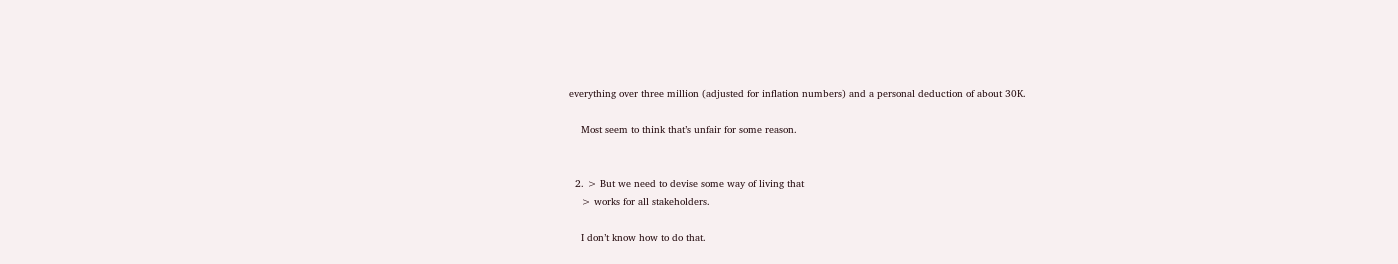everything over three million (adjusted for inflation numbers) and a personal deduction of about 30K.

    Most seem to think that’s unfair for some reason.


  2. > But we need to devise some way of living that
    > works for all stakeholders.

    I don’t know how to do that.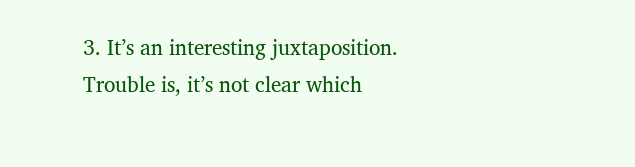3. It’s an interesting juxtaposition. Trouble is, it’s not clear which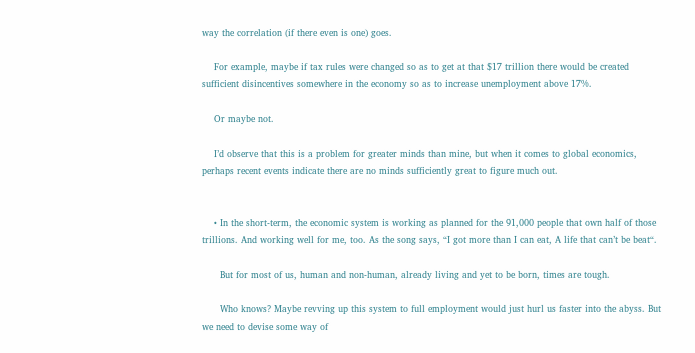way the correlation (if there even is one) goes.

    For example, maybe if tax rules were changed so as to get at that $17 trillion there would be created sufficient disincentives somewhere in the economy so as to increase unemployment above 17%.

    Or maybe not.

    I’d observe that this is a problem for greater minds than mine, but when it comes to global economics, perhaps recent events indicate there are no minds sufficiently great to figure much out.


    • In the short-term, the economic system is working as planned for the 91,000 people that own half of those trillions. And working well for me, too. As the song says, “I got more than I can eat, A life that can’t be beat“.

      But for most of us, human and non-human, already living and yet to be born, times are tough.

      Who knows? Maybe revving up this system to full employment would just hurl us faster into the abyss. But we need to devise some way of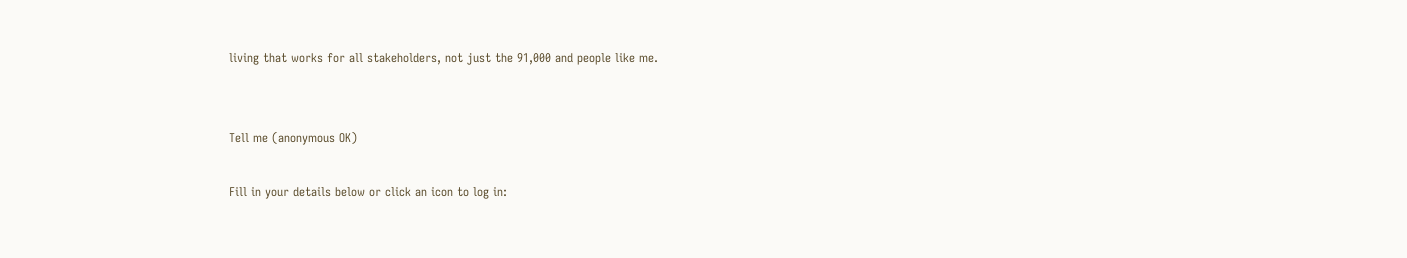living that works for all stakeholders, not just the 91,000 and people like me.


Tell me (anonymous OK)

Fill in your details below or click an icon to log in: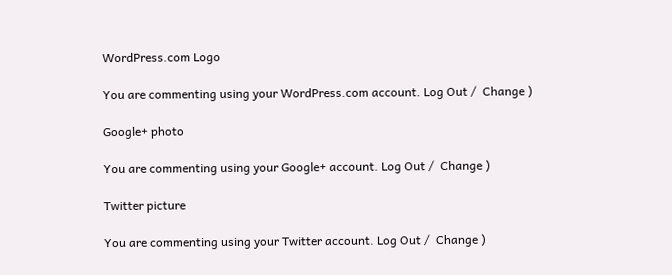WordPress.com Logo

You are commenting using your WordPress.com account. Log Out /  Change )

Google+ photo

You are commenting using your Google+ account. Log Out /  Change )

Twitter picture

You are commenting using your Twitter account. Log Out /  Change )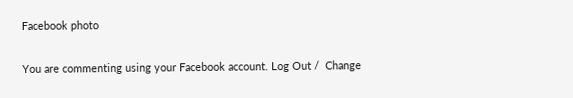Facebook photo

You are commenting using your Facebook account. Log Out /  Change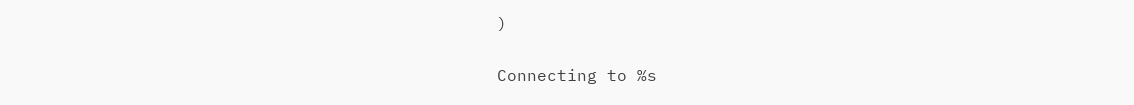)


Connecting to %s